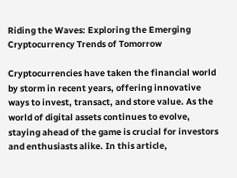Riding the Waves: Exploring the Emerging Cryptocurrency Trends of Tomorrow

Cryptocurrencies have taken the financial world by storm in recent years, offering innovative ways to invest, transact, and store value. As the world of digital assets continues to evolve, staying ahead of the game is crucial for investors and enthusiasts alike. In this article,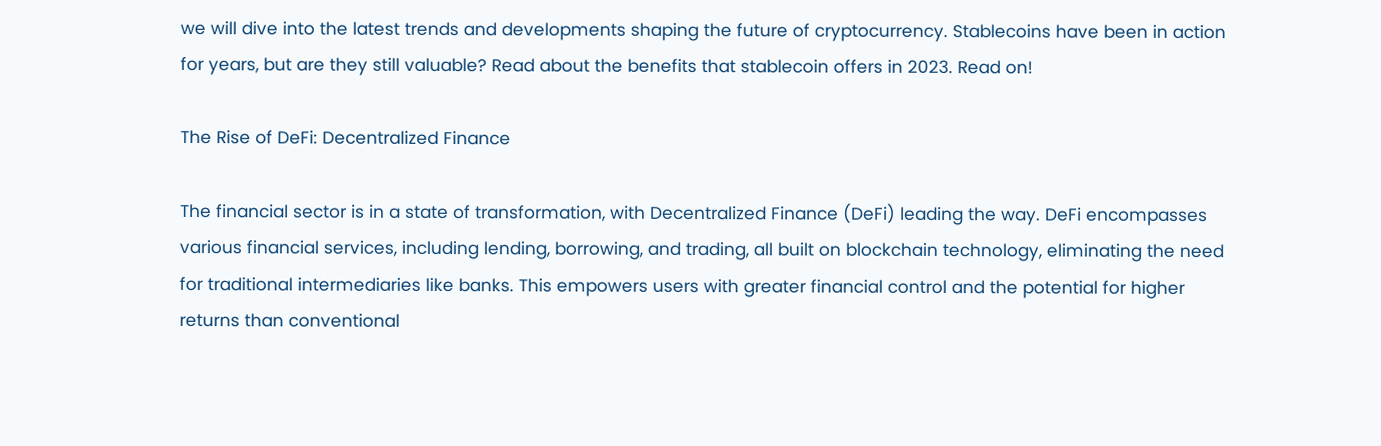we will dive into the latest trends and developments shaping the future of cryptocurrency. Stablecoins have been in action for years, but are they still valuable? Read about the benefits that stablecoin offers in 2023. Read on!

The Rise of DeFi: Decentralized Finance

The financial sector is in a state of transformation, with Decentralized Finance (DeFi) leading the way. DeFi encompasses various financial services, including lending, borrowing, and trading, all built on blockchain technology, eliminating the need for traditional intermediaries like banks. This empowers users with greater financial control and the potential for higher returns than conventional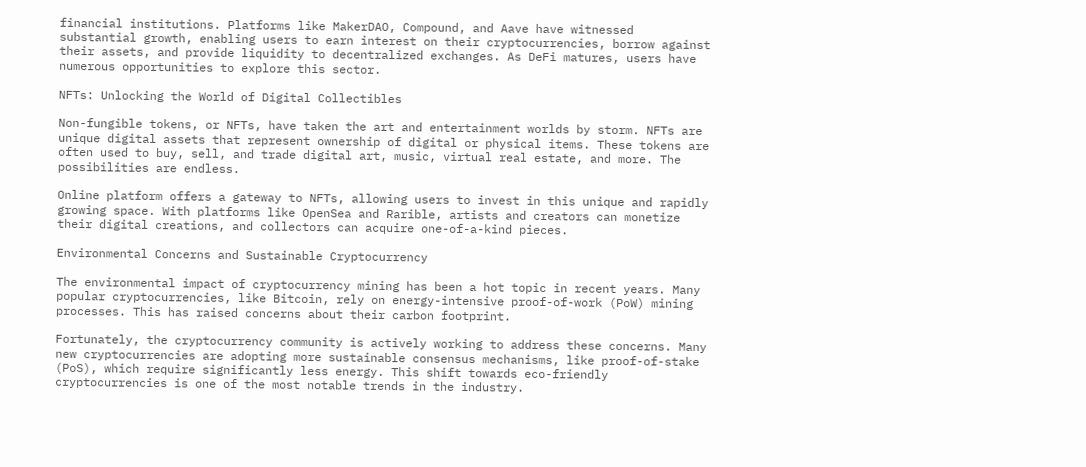financial institutions. Platforms like MakerDAO, Compound, and Aave have witnessed substantial growth, enabling users to earn interest on their cryptocurrencies, borrow against their assets, and provide liquidity to decentralized exchanges. As DeFi matures, users have numerous opportunities to explore this sector.

NFTs: Unlocking the World of Digital Collectibles

Non-fungible tokens, or NFTs, have taken the art and entertainment worlds by storm. NFTs are unique digital assets that represent ownership of digital or physical items. These tokens are often used to buy, sell, and trade digital art, music, virtual real estate, and more. The possibilities are endless.

Online platform offers a gateway to NFTs, allowing users to invest in this unique and rapidly growing space. With platforms like OpenSea and Rarible, artists and creators can monetize their digital creations, and collectors can acquire one-of-a-kind pieces.

Environmental Concerns and Sustainable Cryptocurrency

The environmental impact of cryptocurrency mining has been a hot topic in recent years. Many popular cryptocurrencies, like Bitcoin, rely on energy-intensive proof-of-work (PoW) mining processes. This has raised concerns about their carbon footprint.

Fortunately, the cryptocurrency community is actively working to address these concerns. Many new cryptocurrencies are adopting more sustainable consensus mechanisms, like proof-of-stake (PoS), which require significantly less energy. This shift towards eco-friendly cryptocurrencies is one of the most notable trends in the industry.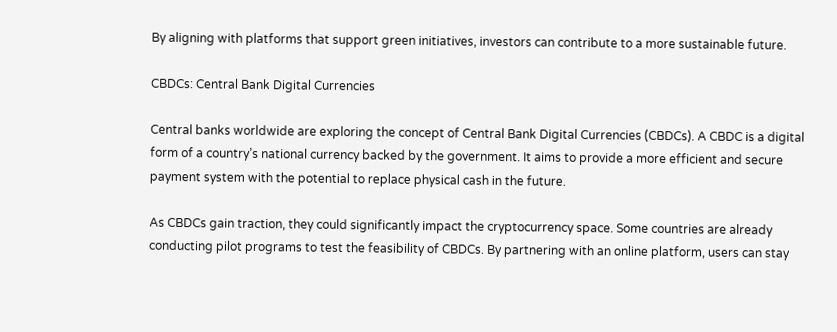By aligning with platforms that support green initiatives, investors can contribute to a more sustainable future.

CBDCs: Central Bank Digital Currencies

Central banks worldwide are exploring the concept of Central Bank Digital Currencies (CBDCs). A CBDC is a digital form of a country’s national currency backed by the government. It aims to provide a more efficient and secure payment system with the potential to replace physical cash in the future.

As CBDCs gain traction, they could significantly impact the cryptocurrency space. Some countries are already conducting pilot programs to test the feasibility of CBDCs. By partnering with an online platform, users can stay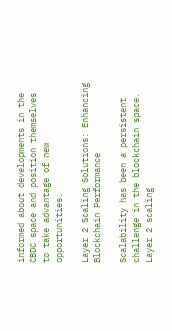informed about developments in the CBDC space and position themselves to take advantage of new opportunities.

Layer 2 Scaling Solutions: Enhancing Blockchain Performance

Scalability has been a persistent challenge in the blockchain space. Layer 2 scaling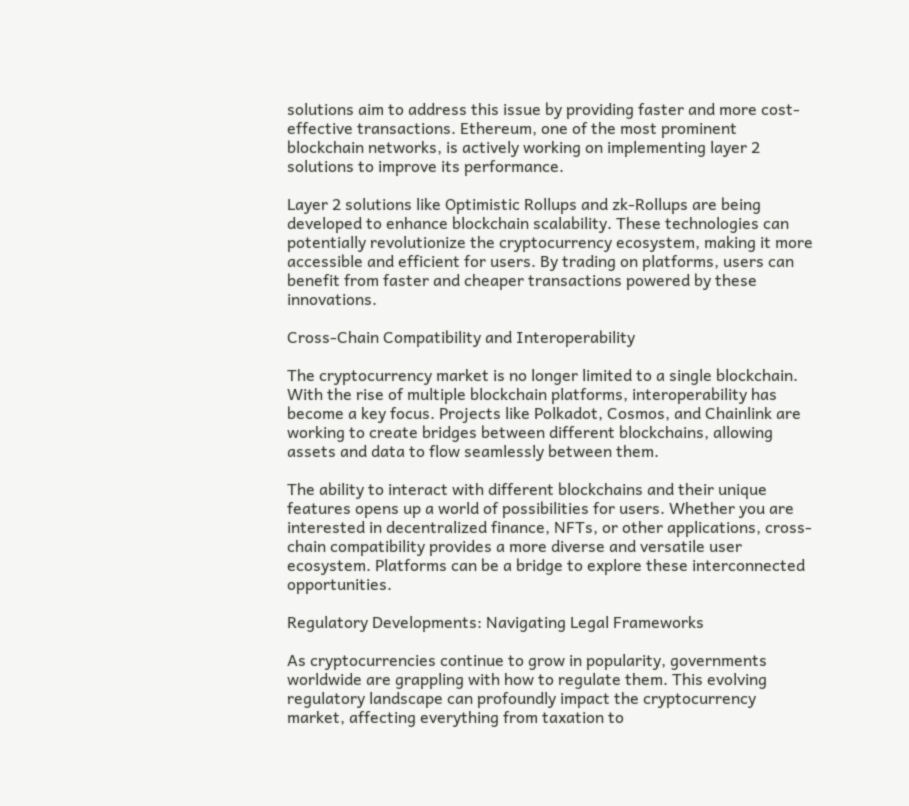solutions aim to address this issue by providing faster and more cost-effective transactions. Ethereum, one of the most prominent blockchain networks, is actively working on implementing layer 2 solutions to improve its performance.

Layer 2 solutions like Optimistic Rollups and zk-Rollups are being developed to enhance blockchain scalability. These technologies can potentially revolutionize the cryptocurrency ecosystem, making it more accessible and efficient for users. By trading on platforms, users can benefit from faster and cheaper transactions powered by these innovations.

Cross-Chain Compatibility and Interoperability

The cryptocurrency market is no longer limited to a single blockchain. With the rise of multiple blockchain platforms, interoperability has become a key focus. Projects like Polkadot, Cosmos, and Chainlink are working to create bridges between different blockchains, allowing assets and data to flow seamlessly between them.

The ability to interact with different blockchains and their unique features opens up a world of possibilities for users. Whether you are interested in decentralized finance, NFTs, or other applications, cross-chain compatibility provides a more diverse and versatile user ecosystem. Platforms can be a bridge to explore these interconnected opportunities.

Regulatory Developments: Navigating Legal Frameworks

As cryptocurrencies continue to grow in popularity, governments worldwide are grappling with how to regulate them. This evolving regulatory landscape can profoundly impact the cryptocurrency market, affecting everything from taxation to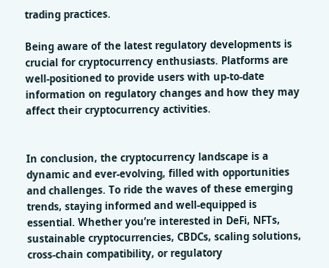trading practices.

Being aware of the latest regulatory developments is crucial for cryptocurrency enthusiasts. Platforms are well-positioned to provide users with up-to-date information on regulatory changes and how they may affect their cryptocurrency activities.


In conclusion, the cryptocurrency landscape is a dynamic and ever-evolving, filled with opportunities and challenges. To ride the waves of these emerging trends, staying informed and well-equipped is essential. Whether you’re interested in DeFi, NFTs, sustainable cryptocurrencies, CBDCs, scaling solutions, cross-chain compatibility, or regulatory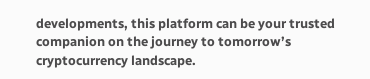developments, this platform can be your trusted companion on the journey to tomorrow’s cryptocurrency landscape.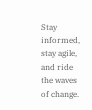Stay informed, stay agile, and ride the waves of change.